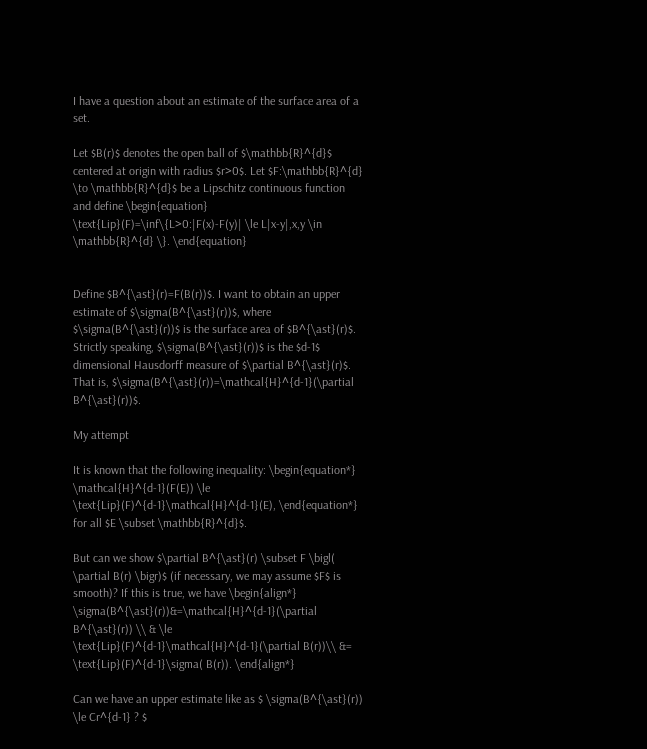I have a question about an estimate of the surface area of a set.

Let $B(r)$ denotes the open ball of $\mathbb{R}^{d}$ centered at origin with radius $r>0$. Let $F:\mathbb{R}^{d} \to \mathbb{R}^{d}$ be a Lipschitz continuous function and define \begin{equation} \text{Lip}(F)=\inf\{L>0:|F(x)-F(y)| \le L|x-y|,x,y \in \mathbb{R}^{d} \}. \end{equation}


Define $B^{\ast}(r)=F(B(r))$. I want to obtain an upper estimate of $\sigma(B^{\ast}(r))$, where $\sigma(B^{\ast}(r))$ is the surface area of $B^{\ast}(r)$. Strictly speaking, $\sigma(B^{\ast}(r))$ is the $d-1$ dimensional Hausdorff measure of $\partial B^{\ast}(r)$. That is, $\sigma(B^{\ast}(r))=\mathcal{H}^{d-1}(\partial B^{\ast}(r))$.

My attempt

It is known that the following inequality: \begin{equation*} \mathcal{H}^{d-1}(F(E)) \le \text{Lip}(F)^{d-1}\mathcal{H}^{d-1}(E), \end{equation*} for all $E \subset \mathbb{R}^{d}$.

But can we show $\partial B^{\ast}(r) \subset F \bigl( \partial B(r) \bigr)$ (if necessary, we may assume $F$ is smooth)? If this is true, we have \begin{align*} \sigma(B^{\ast}(r))&=\mathcal{H}^{d-1}(\partial B^{\ast}(r)) \\ & \le \text{Lip}(F)^{d-1}\mathcal{H}^{d-1}(\partial B(r))\\ &= \text{Lip}(F)^{d-1}\sigma( B(r)). \end{align*}

Can we have an upper estimate like as $ \sigma(B^{\ast}(r)) \le Cr^{d-1} ? $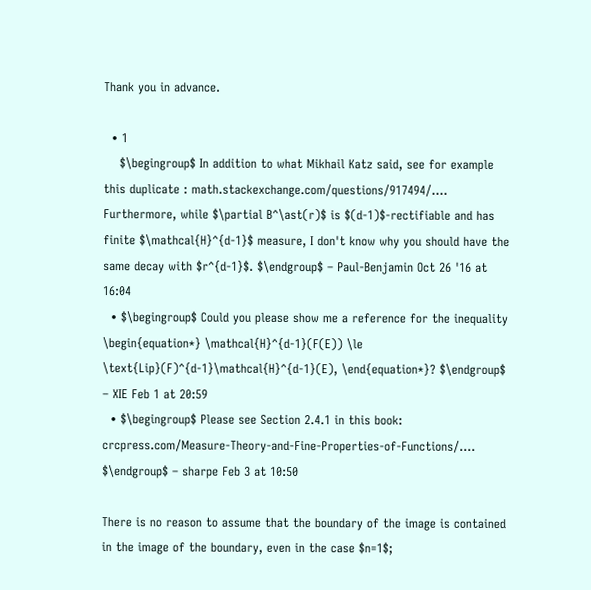Thank you in advance.

  • 1
    $\begingroup$ In addition to what Mikhail Katz said, see for example this duplicate : math.stackexchange.com/questions/917494/…. Furthermore, while $\partial B^\ast(r)$ is $(d-1)$-rectifiable and has finite $\mathcal{H}^{d-1}$ measure, I don't know why you should have the same decay with $r^{d-1}$. $\endgroup$ – Paul-Benjamin Oct 26 '16 at 16:04
  • $\begingroup$ Could you please show me a reference for the inequality \begin{equation*} \mathcal{H}^{d-1}(F(E)) \le \text{Lip}(F)^{d-1}\mathcal{H}^{d-1}(E), \end{equation*}? $\endgroup$ – XIE Feb 1 at 20:59
  • $\begingroup$ Please see Section 2.4.1 in this book: crcpress.com/Measure-Theory-and-Fine-Properties-of-Functions/…. $\endgroup$ – sharpe Feb 3 at 10:50

There is no reason to assume that the boundary of the image is contained in the image of the boundary, even in the case $n=1$;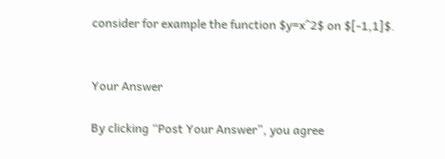consider for example the function $y=x^2$ on $[-1,1]$.


Your Answer

By clicking “Post Your Answer”, you agree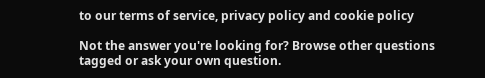to our terms of service, privacy policy and cookie policy

Not the answer you're looking for? Browse other questions tagged or ask your own question.